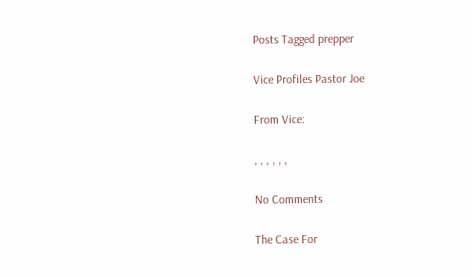Posts Tagged prepper

Vice Profiles Pastor Joe

From Vice:

, , , , , ,

No Comments

The Case For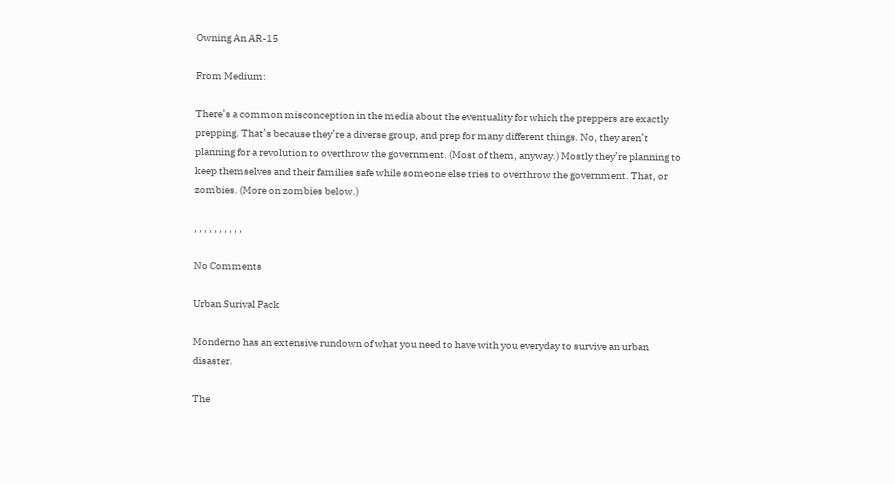Owning An AR-15

From Medium:

There’s a common misconception in the media about the eventuality for which the preppers are exactly prepping. That’s because they’re a diverse group, and prep for many different things. No, they aren’t planning for a revolution to overthrow the government. (Most of them, anyway.) Mostly they’re planning to keep themselves and their families safe while someone else tries to overthrow the government. That, or zombies. (More on zombies below.)

, , , , , , , , , ,

No Comments

Urban Surival Pack

Monderno has an extensive rundown of what you need to have with you everyday to survive an urban disaster.

The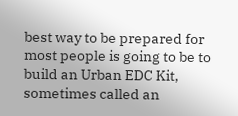best way to be prepared for most people is going to be to build an Urban EDC Kit, sometimes called an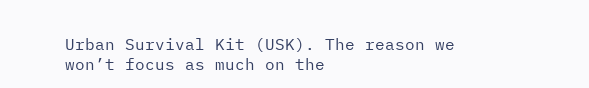Urban Survival Kit (USK). The reason we won’t focus as much on the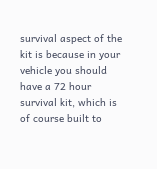survival aspect of the kit is because in your vehicle you should have a 72 hour survival kit, which is of course built to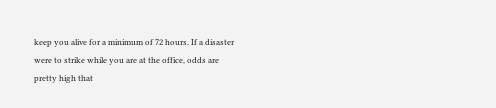keep you alive for a minimum of 72 hours. If a disaster were to strike while you are at the office, odds are pretty high that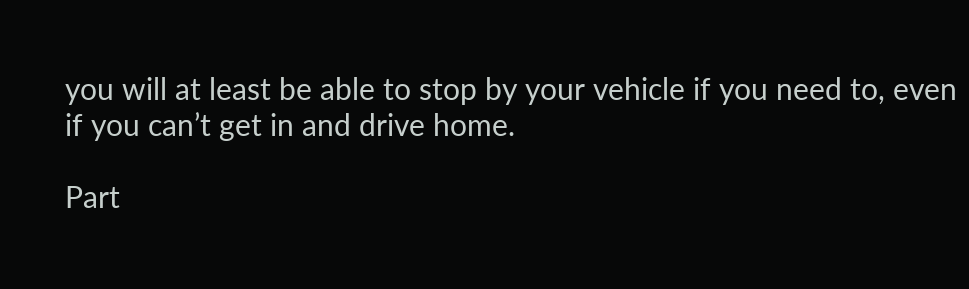you will at least be able to stop by your vehicle if you need to, even if you can’t get in and drive home.

Part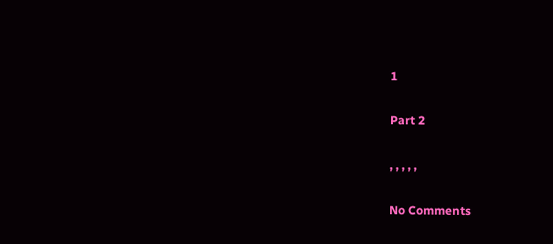1

Part 2

, , , , ,

No Comments